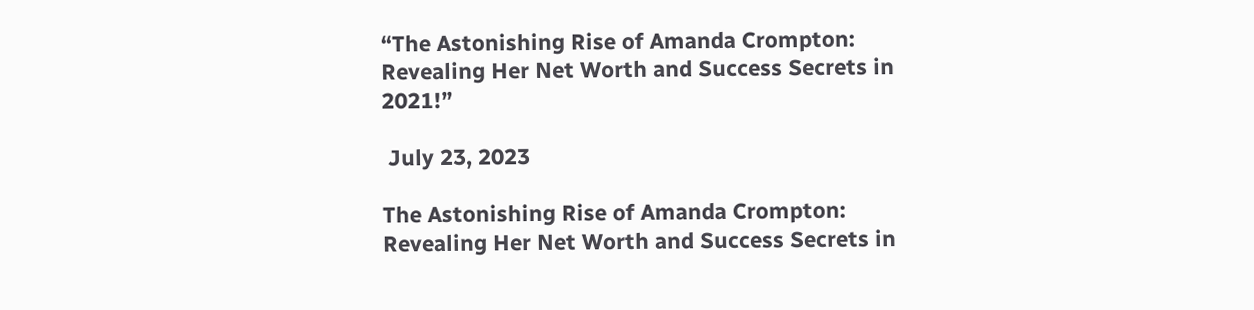“The Astonishing Rise of Amanda Crompton: Revealing Her Net Worth and Success Secrets in 2021!”

 July 23, 2023

The Astonishing Rise of Amanda Crompton: Revealing Her Net Worth and Success Secrets in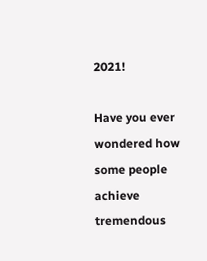2021!

Have you ever wondered how some people achieve tremendous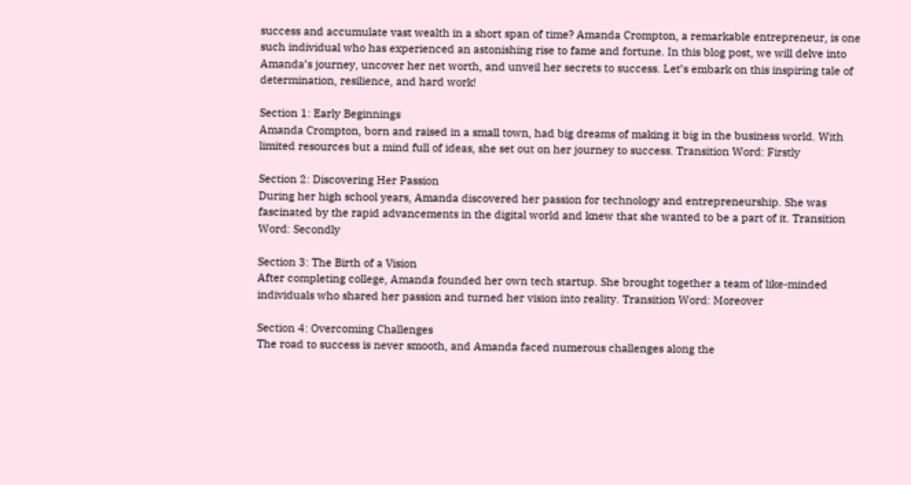success and accumulate vast wealth in a short span of time? Amanda Crompton, a remarkable entrepreneur, is one such individual who has experienced an astonishing rise to fame and fortune. In this blog post, we will delve into Amanda’s journey, uncover her net worth, and unveil her secrets to success. Let’s embark on this inspiring tale of determination, resilience, and hard work!

Section 1: Early Beginnings
Amanda Crompton, born and raised in a small town, had big dreams of making it big in the business world. With limited resources but a mind full of ideas, she set out on her journey to success. Transition Word: Firstly

Section 2: Discovering Her Passion
During her high school years, Amanda discovered her passion for technology and entrepreneurship. She was fascinated by the rapid advancements in the digital world and knew that she wanted to be a part of it. Transition Word: Secondly

Section 3: The Birth of a Vision
After completing college, Amanda founded her own tech startup. She brought together a team of like-minded individuals who shared her passion and turned her vision into reality. Transition Word: Moreover

Section 4: Overcoming Challenges
The road to success is never smooth, and Amanda faced numerous challenges along the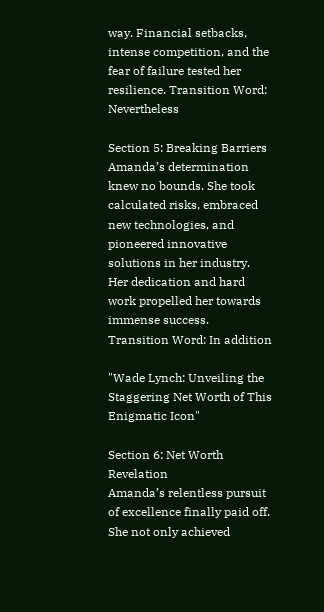way. Financial setbacks, intense competition, and the fear of failure tested her resilience. Transition Word: Nevertheless

Section 5: Breaking Barriers
Amanda’s determination knew no bounds. She took calculated risks, embraced new technologies, and pioneered innovative solutions in her industry. Her dedication and hard work propelled her towards immense success. Transition Word: In addition

"Wade Lynch: Unveiling the Staggering Net Worth of This Enigmatic Icon"

Section 6: Net Worth Revelation
Amanda’s relentless pursuit of excellence finally paid off. She not only achieved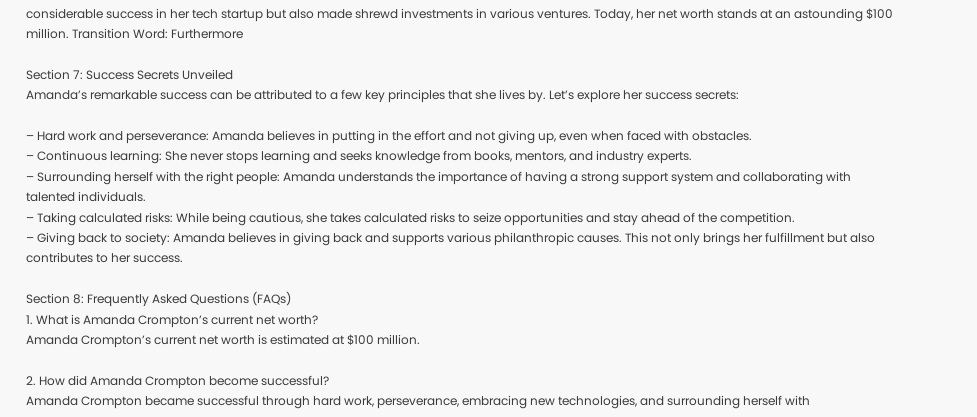considerable success in her tech startup but also made shrewd investments in various ventures. Today, her net worth stands at an astounding $100 million. Transition Word: Furthermore

Section 7: Success Secrets Unveiled
Amanda’s remarkable success can be attributed to a few key principles that she lives by. Let’s explore her success secrets:

– Hard work and perseverance: Amanda believes in putting in the effort and not giving up, even when faced with obstacles.
– Continuous learning: She never stops learning and seeks knowledge from books, mentors, and industry experts.
– Surrounding herself with the right people: Amanda understands the importance of having a strong support system and collaborating with talented individuals.
– Taking calculated risks: While being cautious, she takes calculated risks to seize opportunities and stay ahead of the competition.
– Giving back to society: Amanda believes in giving back and supports various philanthropic causes. This not only brings her fulfillment but also contributes to her success.

Section 8: Frequently Asked Questions (FAQs)
1. What is Amanda Crompton’s current net worth?
Amanda Crompton’s current net worth is estimated at $100 million.

2. How did Amanda Crompton become successful?
Amanda Crompton became successful through hard work, perseverance, embracing new technologies, and surrounding herself with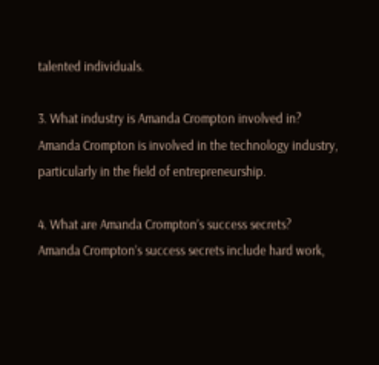talented individuals.

3. What industry is Amanda Crompton involved in?
Amanda Crompton is involved in the technology industry, particularly in the field of entrepreneurship.

4. What are Amanda Crompton’s success secrets?
Amanda Crompton’s success secrets include hard work,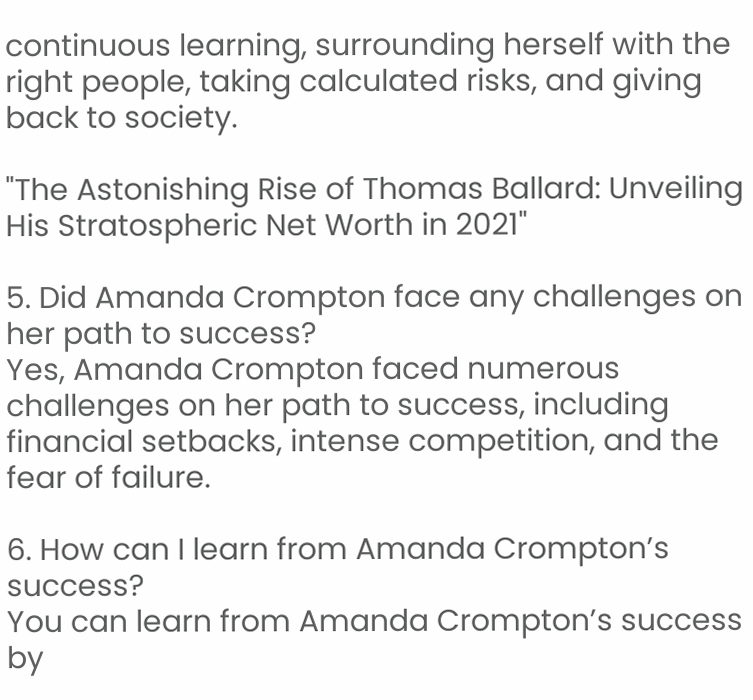continuous learning, surrounding herself with the right people, taking calculated risks, and giving back to society.

"The Astonishing Rise of Thomas Ballard: Unveiling His Stratospheric Net Worth in 2021"

5. Did Amanda Crompton face any challenges on her path to success?
Yes, Amanda Crompton faced numerous challenges on her path to success, including financial setbacks, intense competition, and the fear of failure.

6. How can I learn from Amanda Crompton’s success?
You can learn from Amanda Crompton’s success by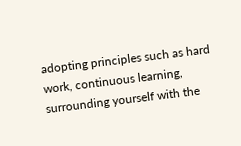adopting principles such as hard work, continuous learning, surrounding yourself with the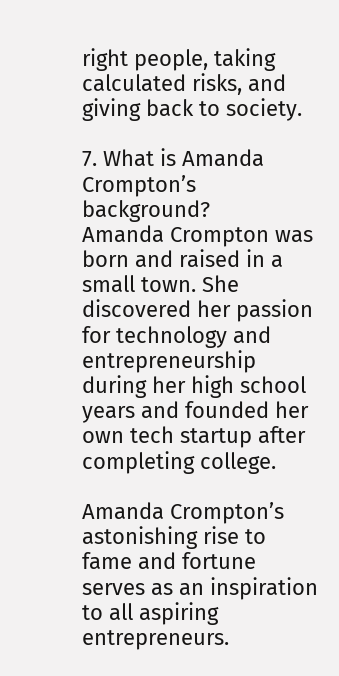right people, taking calculated risks, and giving back to society.

7. What is Amanda Crompton’s background?
Amanda Crompton was born and raised in a small town. She discovered her passion for technology and entrepreneurship during her high school years and founded her own tech startup after completing college.

Amanda Crompton’s astonishing rise to fame and fortune serves as an inspiration to all aspiring entrepreneurs.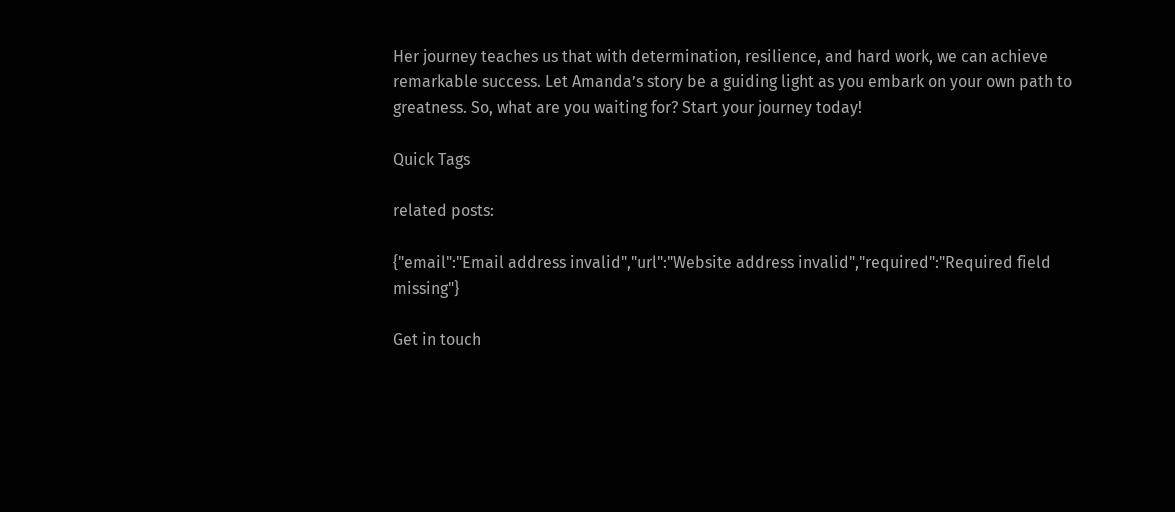Her journey teaches us that with determination, resilience, and hard work, we can achieve remarkable success. Let Amanda’s story be a guiding light as you embark on your own path to greatness. So, what are you waiting for? Start your journey today!

Quick Tags

related posts:

{"email":"Email address invalid","url":"Website address invalid","required":"Required field missing"}

Get in touch